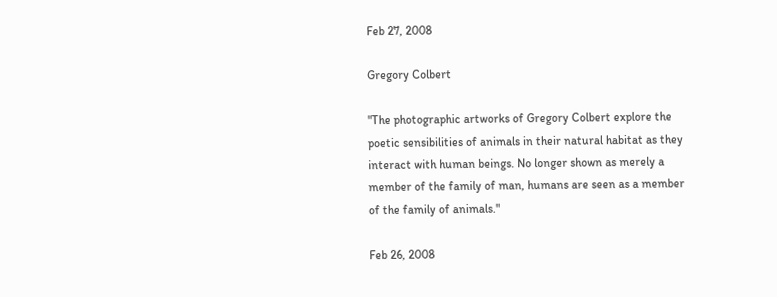Feb 27, 2008

Gregory Colbert

"The photographic artworks of Gregory Colbert explore the poetic sensibilities of animals in their natural habitat as they interact with human beings. No longer shown as merely a member of the family of man, humans are seen as a member of the family of animals."

Feb 26, 2008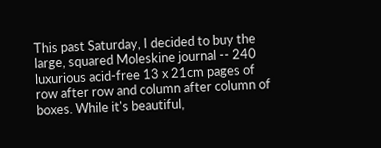This past Saturday, I decided to buy the large, squared Moleskine journal -- 240 luxurious acid-free 13 x 21cm pages of row after row and column after column of boxes. While it's beautiful,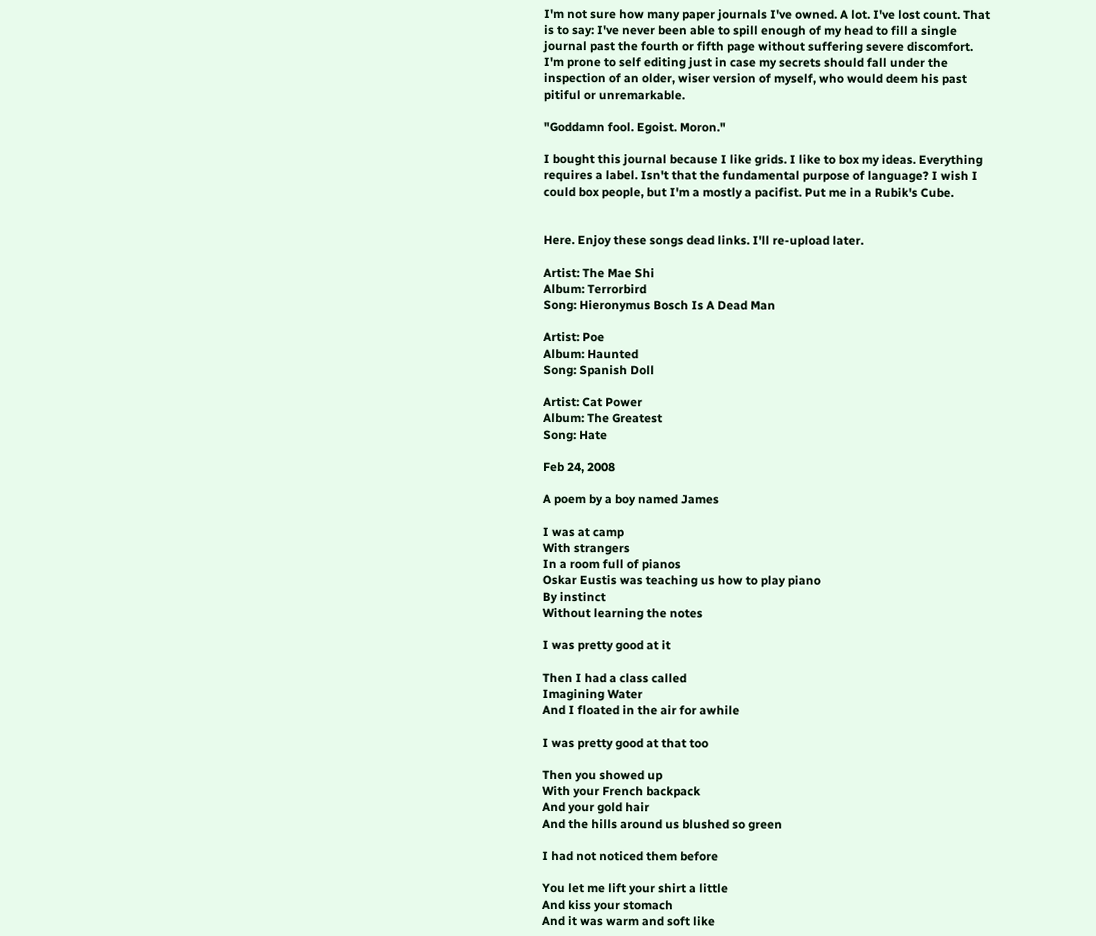I'm not sure how many paper journals I've owned. A lot. I've lost count. That is to say: I've never been able to spill enough of my head to fill a single journal past the fourth or fifth page without suffering severe discomfort. I'm prone to self editing just in case my secrets should fall under the inspection of an older, wiser version of myself, who would deem his past pitiful or unremarkable.

"Goddamn fool. Egoist. Moron."

I bought this journal because I like grids. I like to box my ideas. Everything requires a label. Isn't that the fundamental purpose of language? I wish I could box people, but I'm a mostly a pacifist. Put me in a Rubik's Cube.


Here. Enjoy these songs dead links. I'll re-upload later.

Artist: The Mae Shi
Album: Terrorbird
Song: Hieronymus Bosch Is A Dead Man

Artist: Poe
Album: Haunted
Song: Spanish Doll

Artist: Cat Power
Album: The Greatest
Song: Hate

Feb 24, 2008

A poem by a boy named James

I was at camp
With strangers
In a room full of pianos
Oskar Eustis was teaching us how to play piano
By instinct
Without learning the notes

I was pretty good at it

Then I had a class called
Imagining Water
And I floated in the air for awhile

I was pretty good at that too

Then you showed up
With your French backpack
And your gold hair
And the hills around us blushed so green

I had not noticed them before

You let me lift your shirt a little
And kiss your stomach
And it was warm and soft like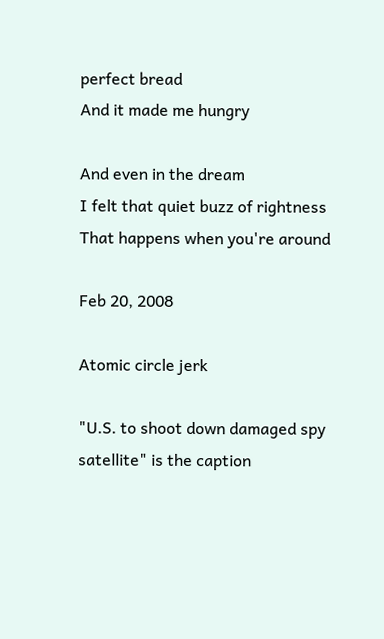perfect bread
And it made me hungry

And even in the dream
I felt that quiet buzz of rightness
That happens when you're around

Feb 20, 2008

Atomic circle jerk

"U.S. to shoot down damaged spy satellite" is the caption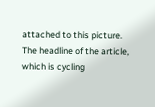attached to this picture. The headline of the article, which is cycling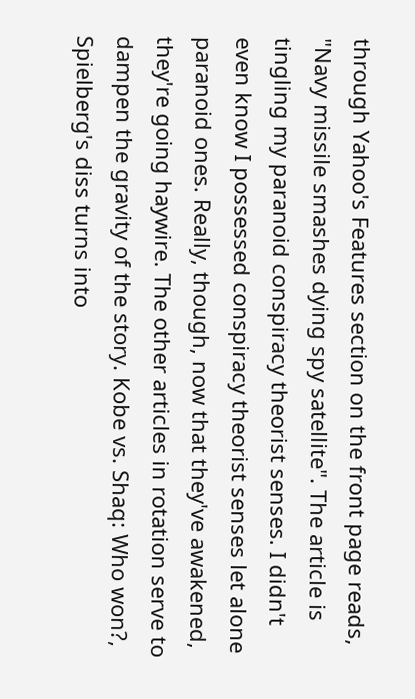through Yahoo's Features section on the front page reads, "Navy missile smashes dying spy satellite". The article is tingling my paranoid conspiracy theorist senses. I didn't even know I possessed conspiracy theorist senses let alone paranoid ones. Really, though, now that they've awakened, they're going haywire. The other articles in rotation serve to dampen the gravity of the story. Kobe vs. Shaq: Who won?, Spielberg's diss turns into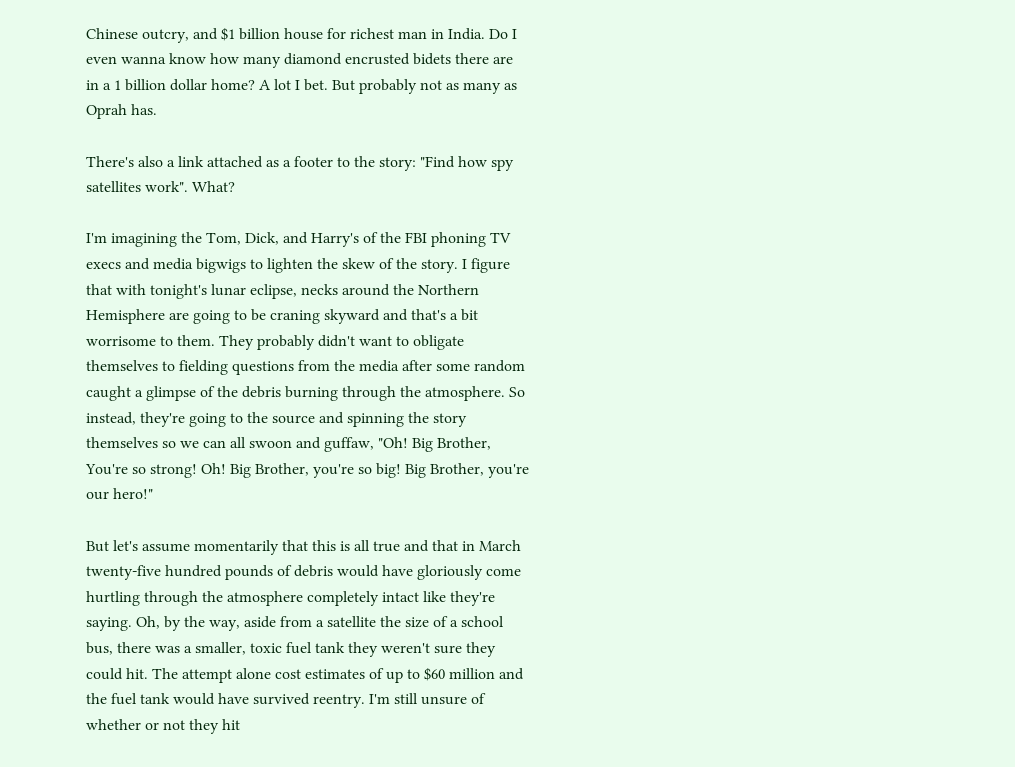Chinese outcry, and $1 billion house for richest man in India. Do I even wanna know how many diamond encrusted bidets there are in a 1 billion dollar home? A lot I bet. But probably not as many as Oprah has.

There's also a link attached as a footer to the story: "Find how spy satellites work". What?

I'm imagining the Tom, Dick, and Harry's of the FBI phoning TV execs and media bigwigs to lighten the skew of the story. I figure that with tonight's lunar eclipse, necks around the Northern Hemisphere are going to be craning skyward and that's a bit worrisome to them. They probably didn't want to obligate themselves to fielding questions from the media after some random caught a glimpse of the debris burning through the atmosphere. So instead, they're going to the source and spinning the story themselves so we can all swoon and guffaw, "Oh! Big Brother, You're so strong! Oh! Big Brother, you're so big! Big Brother, you're our hero!"

But let's assume momentarily that this is all true and that in March twenty-five hundred pounds of debris would have gloriously come hurtling through the atmosphere completely intact like they're saying. Oh, by the way, aside from a satellite the size of a school bus, there was a smaller, toxic fuel tank they weren't sure they could hit. The attempt alone cost estimates of up to $60 million and the fuel tank would have survived reentry. I'm still unsure of whether or not they hit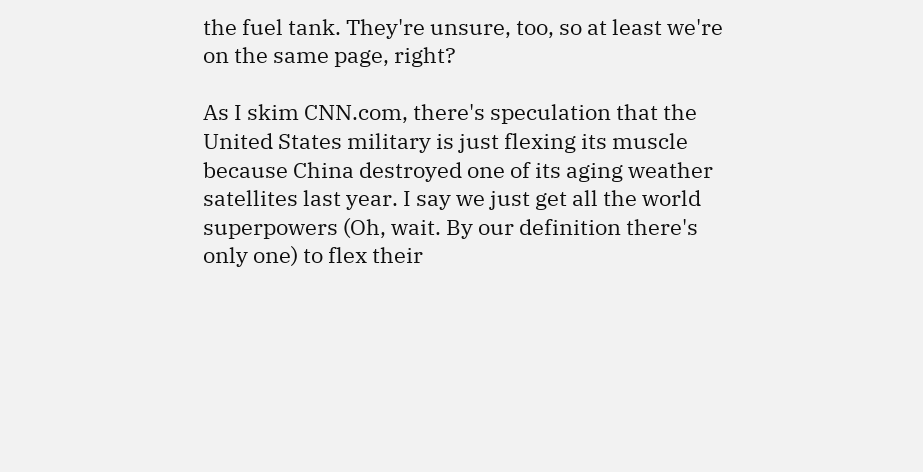the fuel tank. They're unsure, too, so at least we're on the same page, right?

As I skim CNN.com, there's speculation that the United States military is just flexing its muscle because China destroyed one of its aging weather satellites last year. I say we just get all the world superpowers (Oh, wait. By our definition there's only one) to flex their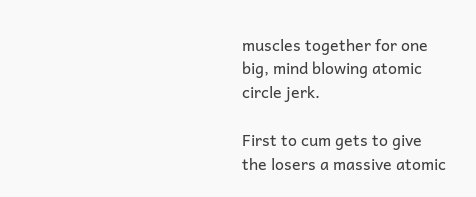muscles together for one big, mind blowing atomic circle jerk.

First to cum gets to give the losers a massive atomic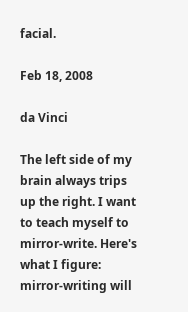facial.

Feb 18, 2008

da Vinci

The left side of my brain always trips up the right. I want to teach myself to mirror-write. Here's what I figure: mirror-writing will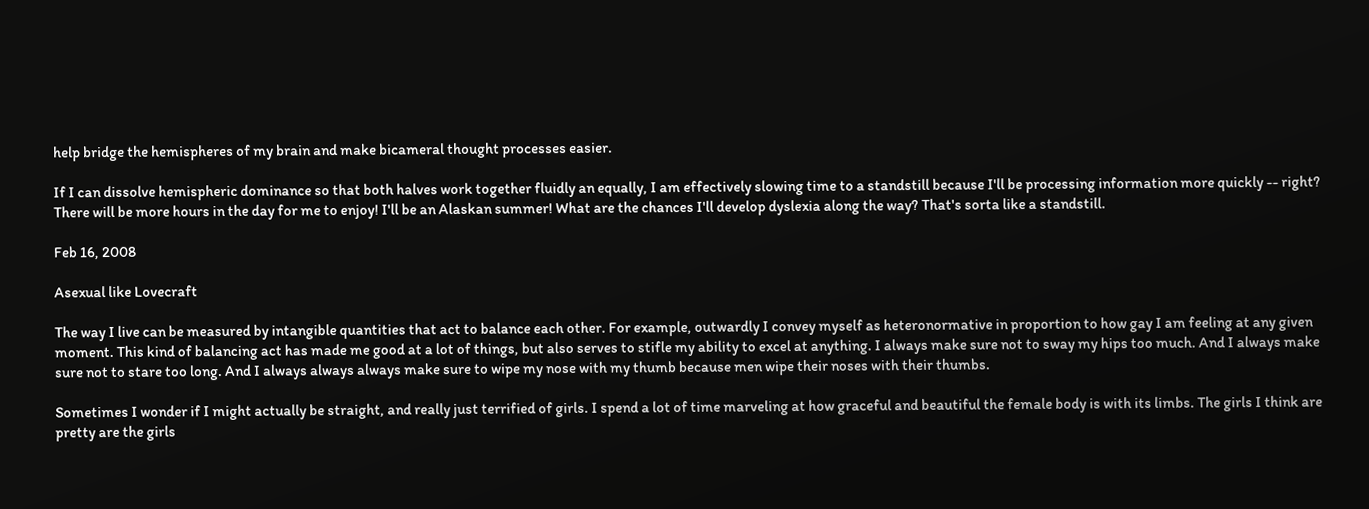help bridge the hemispheres of my brain and make bicameral thought processes easier.

If I can dissolve hemispheric dominance so that both halves work together fluidly an equally, I am effectively slowing time to a standstill because I'll be processing information more quickly -- right? There will be more hours in the day for me to enjoy! I'll be an Alaskan summer! What are the chances I'll develop dyslexia along the way? That's sorta like a standstill.

Feb 16, 2008

Asexual like Lovecraft

The way I live can be measured by intangible quantities that act to balance each other. For example, outwardly I convey myself as heteronormative in proportion to how gay I am feeling at any given moment. This kind of balancing act has made me good at a lot of things, but also serves to stifle my ability to excel at anything. I always make sure not to sway my hips too much. And I always make sure not to stare too long. And I always always always make sure to wipe my nose with my thumb because men wipe their noses with their thumbs.

Sometimes I wonder if I might actually be straight, and really just terrified of girls. I spend a lot of time marveling at how graceful and beautiful the female body is with its limbs. The girls I think are pretty are the girls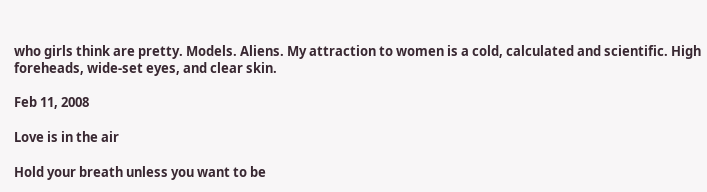who girls think are pretty. Models. Aliens. My attraction to women is a cold, calculated and scientific. High foreheads, wide-set eyes, and clear skin.

Feb 11, 2008

Love is in the air

Hold your breath unless you want to be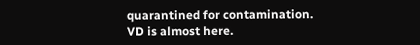quarantined for contamination.
VD is almost here.